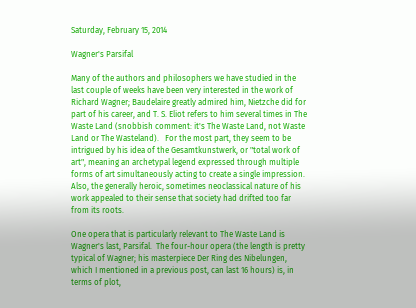Saturday, February 15, 2014

Wagner's Parsifal

Many of the authors and philosophers we have studied in the last couple of weeks have been very interested in the work of Richard Wagner; Baudelaire greatly admired him, Nietzche did for part of his career, and T. S. Eliot refers to him several times in The Waste Land (snobbish comment: it's The Waste Land, not Waste Land or The Wasteland).   For the most part, they seem to be intrigued by his idea of the Gesamtkunstwerk, or "total work of art", meaning an archetypal legend expressed through multiple forms of art simultaneously acting to create a single impression.  Also, the generally heroic, sometimes neoclassical nature of his work appealed to their sense that society had drifted too far from its roots.

One opera that is particularly relevant to The Waste Land is Wagner's last, Parsifal.  The four-hour opera (the length is pretty typical of Wagner; his masterpiece Der Ring des Nibelungen, which I mentioned in a previous post, can last 16 hours) is, in terms of plot,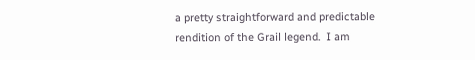a pretty straightforward and predictable rendition of the Grail legend.  I am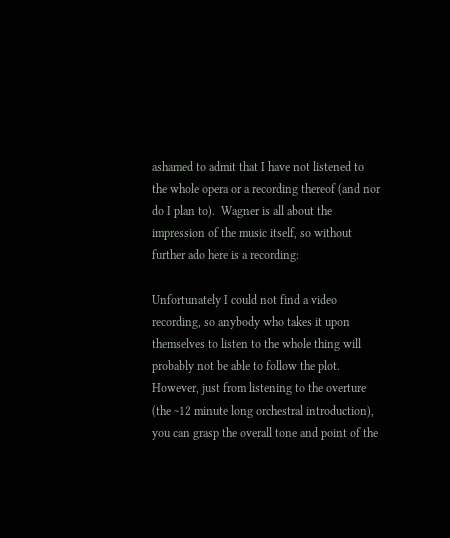ashamed to admit that I have not listened to the whole opera or a recording thereof (and nor do I plan to).  Wagner is all about the impression of the music itself, so without further ado here is a recording:

Unfortunately I could not find a video recording, so anybody who takes it upon themselves to listen to the whole thing will probably not be able to follow the plot.  However, just from listening to the overture (the ~12 minute long orchestral introduction), you can grasp the overall tone and point of the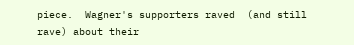piece.  Wagner's supporters raved  (and still rave) about their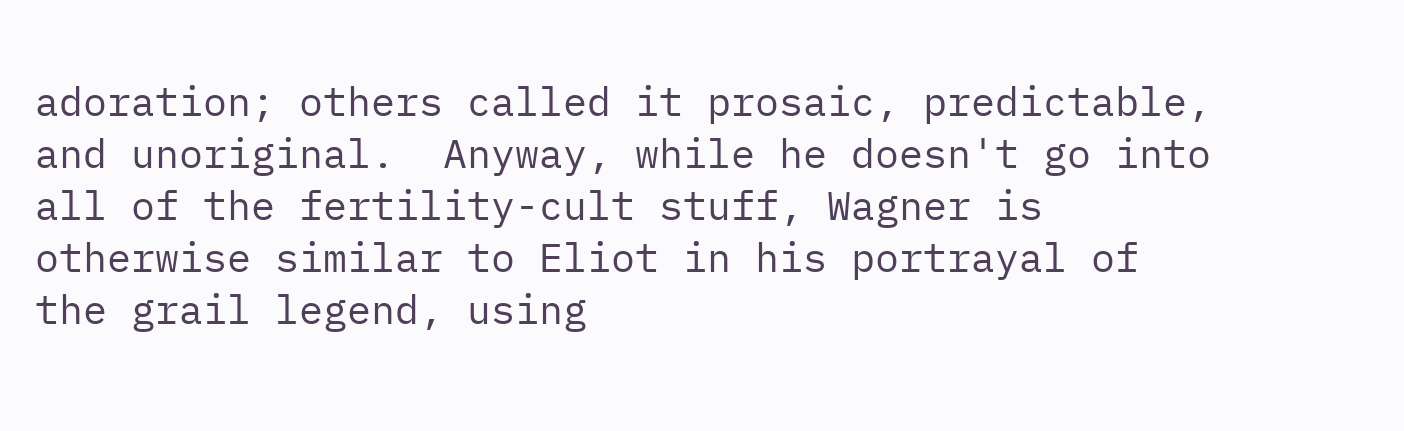adoration; others called it prosaic, predictable, and unoriginal.  Anyway, while he doesn't go into all of the fertility-cult stuff, Wagner is otherwise similar to Eliot in his portrayal of the grail legend, using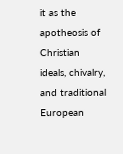it as the apotheosis of Christian ideals, chivalry, and traditional European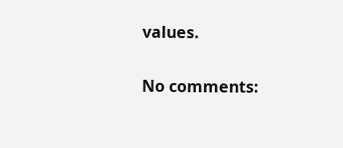values.

No comments: